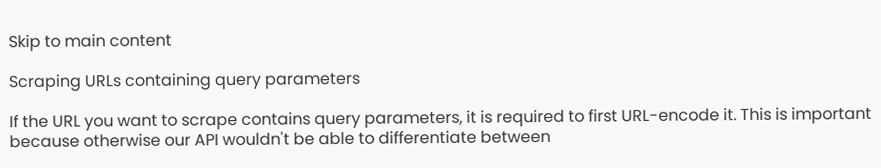Skip to main content

Scraping URLs containing query parameters

If the URL you want to scrape contains query parameters, it is required to first URL-encode it. This is important because otherwise our API wouldn't be able to differentiate between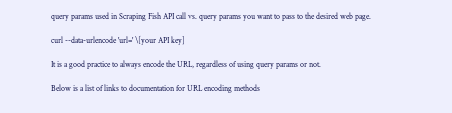query params used in Scraping Fish API call vs. query params you want to pass to the desired web page.

curl --data-urlencode 'url=' \[your API key]

It is a good practice to always encode the URL, regardless of using query params or not.

Below is a list of links to documentation for URL encoding methods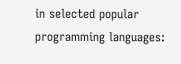in selected popular programming languages: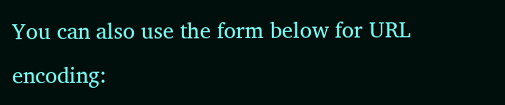You can also use the form below for URL encoding: